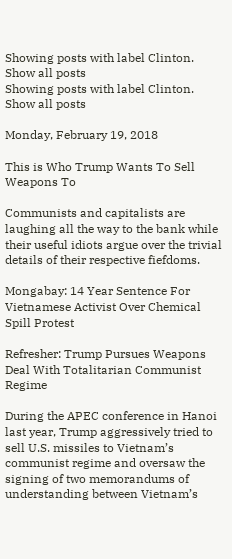Showing posts with label Clinton. Show all posts
Showing posts with label Clinton. Show all posts

Monday, February 19, 2018

This is Who Trump Wants To Sell Weapons To

Communists and capitalists are laughing all the way to the bank while their useful idiots argue over the trivial details of their respective fiefdoms.

Mongabay: 14 Year Sentence For Vietnamese Activist Over Chemical Spill Protest

Refresher: Trump Pursues Weapons Deal With Totalitarian Communist Regime

During the APEC conference in Hanoi last year, Trump aggressively tried to sell U.S. missiles to Vietnam’s communist regime and oversaw the signing of two memorandums of understanding between Vietnam’s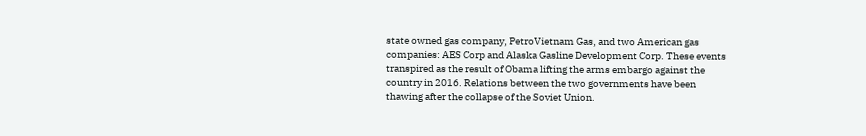state owned gas company, PetroVietnam Gas, and two American gas companies: AES Corp and Alaska Gasline Development Corp. These events transpired as the result of Obama lifting the arms embargo against the country in 2016. Relations between the two governments have been thawing after the collapse of the Soviet Union.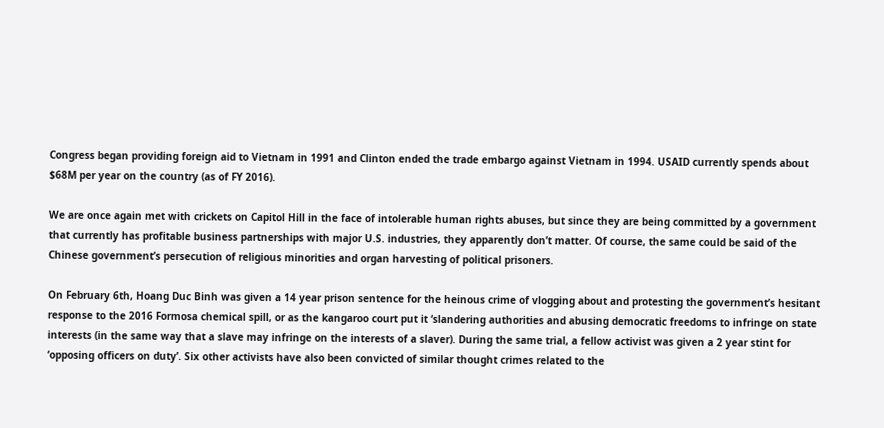Congress began providing foreign aid to Vietnam in 1991 and Clinton ended the trade embargo against Vietnam in 1994. USAID currently spends about $68M per year on the country (as of FY 2016).

We are once again met with crickets on Capitol Hill in the face of intolerable human rights abuses, but since they are being committed by a government that currently has profitable business partnerships with major U.S. industries, they apparently don’t matter. Of course, the same could be said of the Chinese government’s persecution of religious minorities and organ harvesting of political prisoners.

On February 6th, Hoang Duc Binh was given a 14 year prison sentence for the heinous crime of vlogging about and protesting the government’s hesitant response to the 2016 Formosa chemical spill, or as the kangaroo court put it ‘slandering authorities and abusing democratic freedoms to infringe on state interests (in the same way that a slave may infringe on the interests of a slaver). During the same trial, a fellow activist was given a 2 year stint for ‘opposing officers on duty’. Six other activists have also been convicted of similar thought crimes related to the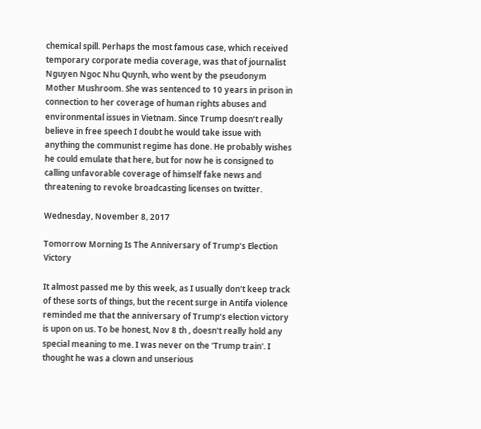chemical spill. Perhaps the most famous case, which received temporary corporate media coverage, was that of journalist Nguyen Ngoc Nhu Quynh, who went by the pseudonym Mother Mushroom. She was sentenced to 10 years in prison in connection to her coverage of human rights abuses and environmental issues in Vietnam. Since Trump doesn’t really believe in free speech I doubt he would take issue with anything the communist regime has done. He probably wishes he could emulate that here, but for now he is consigned to calling unfavorable coverage of himself fake news and threatening to revoke broadcasting licenses on twitter.

Wednesday, November 8, 2017

Tomorrow Morning Is The Anniversary of Trump’s Election Victory

It almost passed me by this week, as I usually don't keep track of these sorts of things, but the recent surge in Antifa violence reminded me that the anniversary of Trump’s election victory is upon on us. To be honest, Nov 8 th , doesn't really hold any special meaning to me. I was never on the 'Trump train'. I thought he was a clown and unserious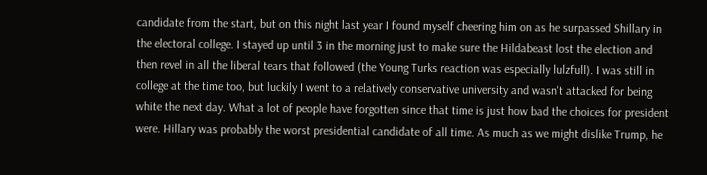candidate from the start, but on this night last year I found myself cheering him on as he surpassed Shillary in the electoral college. I stayed up until 3 in the morning just to make sure the Hildabeast lost the election and then revel in all the liberal tears that followed (the Young Turks reaction was especially lulzfull). I was still in college at the time too, but luckily I went to a relatively conservative university and wasn't attacked for being white the next day. What a lot of people have forgotten since that time is just how bad the choices for president were. Hillary was probably the worst presidential candidate of all time. As much as we might dislike Trump, he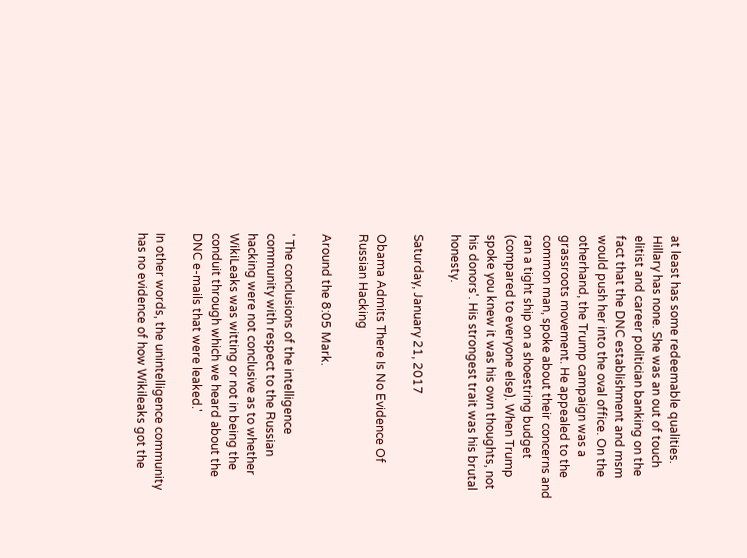at least has some redeemable qualities. Hillary has none. She was an out of touch elitist and career politician banking on the fact that the DNC establishment and msm would push her into the oval office. On the otherhand, the Trump campaign was a grassroots movement. He appealed to the common man, spoke about their concerns and ran a tight ship on a shoestring budget (compared to everyone else). When Trump spoke you knew it was his own thoughts, not his donors'. His strongest trait was his brutal honesty.

Saturday, January 21, 2017

Obama Admits There Is No Evidence Of Russian Hacking

Around the 8:05 Mark.

' The conclusions of the intelligence community with respect to the Russian hacking were not conclusive as to whether WikiLeaks was witting or not in being the conduit through which we heard about the DNC e-mails that were leaked.'

In other words, the unintelligence community has no evidence of how Wikileaks got the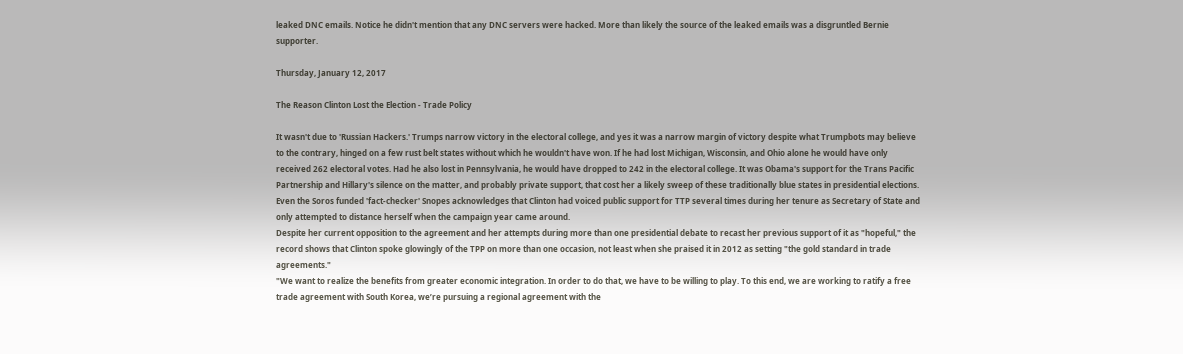leaked DNC emails. Notice he didn't mention that any DNC servers were hacked. More than likely the source of the leaked emails was a disgruntled Bernie supporter.

Thursday, January 12, 2017

The Reason Clinton Lost the Election - Trade Policy

It wasn't due to 'Russian Hackers.' Trumps narrow victory in the electoral college, and yes it was a narrow margin of victory despite what Trumpbots may believe to the contrary, hinged on a few rust belt states without which he wouldn't have won. If he had lost Michigan, Wisconsin, and Ohio alone he would have only received 262 electoral votes. Had he also lost in Pennsylvania, he would have dropped to 242 in the electoral college. It was Obama's support for the Trans Pacific Partnership and Hillary's silence on the matter, and probably private support, that cost her a likely sweep of these traditionally blue states in presidential elections. Even the Soros funded 'fact-checker' Snopes acknowledges that Clinton had voiced public support for TTP several times during her tenure as Secretary of State and only attempted to distance herself when the campaign year came around.
Despite her current opposition to the agreement and her attempts during more than one presidential debate to recast her previous support of it as "hopeful," the record shows that Clinton spoke glowingly of the TPP on more than one occasion, not least when she praised it in 2012 as setting "the gold standard in trade agreements."
"We want to realize the benefits from greater economic integration. In order to do that, we have to be willing to play. To this end, we are working to ratify a free trade agreement with South Korea, we’re pursuing a regional agreement with the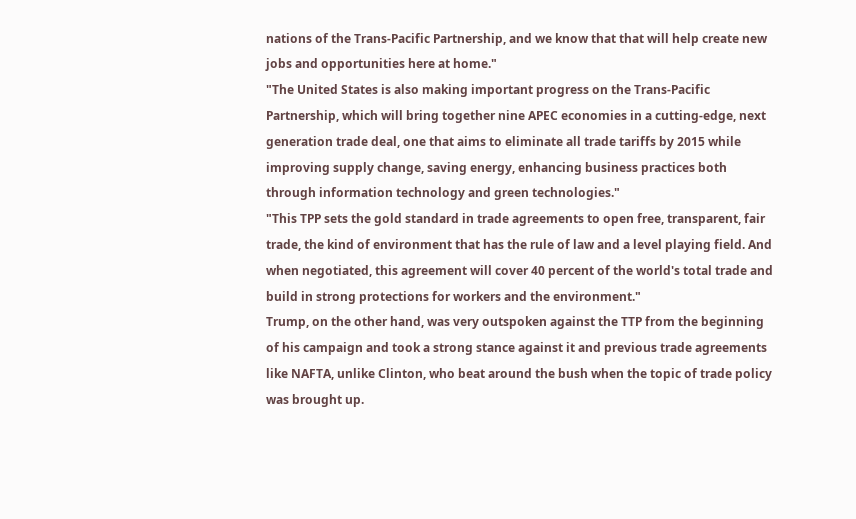nations of the Trans-Pacific Partnership, and we know that that will help create new jobs and opportunities here at home."
"The United States is also making important progress on the Trans-Pacific Partnership, which will bring together nine APEC economies in a cutting-edge, next generation trade deal, one that aims to eliminate all trade tariffs by 2015 while improving supply change, saving energy, enhancing business practices both through information technology and green technologies."
"This TPP sets the gold standard in trade agreements to open free, transparent, fair trade, the kind of environment that has the rule of law and a level playing field. And when negotiated, this agreement will cover 40 percent of the world's total trade and build in strong protections for workers and the environment."
Trump, on the other hand, was very outspoken against the TTP from the beginning of his campaign and took a strong stance against it and previous trade agreements like NAFTA, unlike Clinton, who beat around the bush when the topic of trade policy was brought up.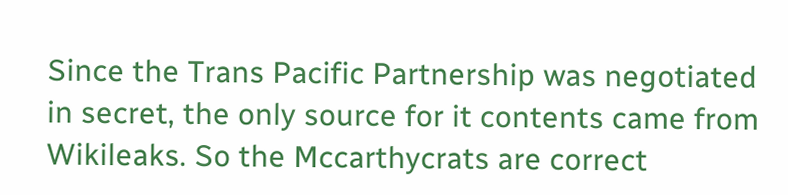Since the Trans Pacific Partnership was negotiated in secret, the only source for it contents came from Wikileaks. So the Mccarthycrats are correct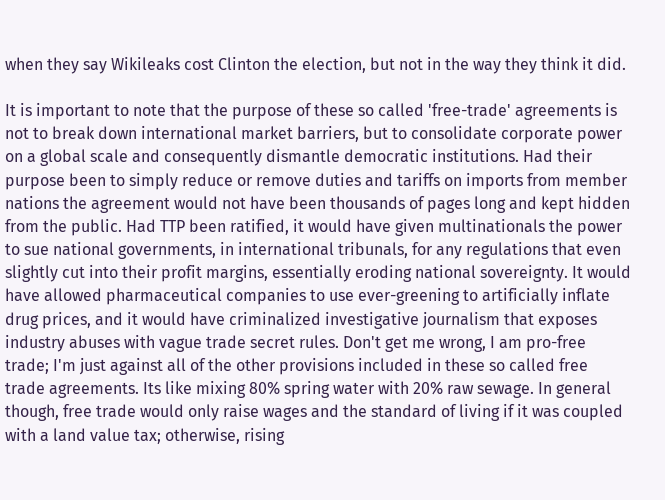when they say Wikileaks cost Clinton the election, but not in the way they think it did.

It is important to note that the purpose of these so called 'free-trade' agreements is not to break down international market barriers, but to consolidate corporate power on a global scale and consequently dismantle democratic institutions. Had their purpose been to simply reduce or remove duties and tariffs on imports from member nations the agreement would not have been thousands of pages long and kept hidden from the public. Had TTP been ratified, it would have given multinationals the power to sue national governments, in international tribunals, for any regulations that even slightly cut into their profit margins, essentially eroding national sovereignty. It would have allowed pharmaceutical companies to use ever-greening to artificially inflate drug prices, and it would have criminalized investigative journalism that exposes industry abuses with vague trade secret rules. Don't get me wrong, I am pro-free trade; I'm just against all of the other provisions included in these so called free trade agreements. Its like mixing 80% spring water with 20% raw sewage. In general though, free trade would only raise wages and the standard of living if it was coupled with a land value tax; otherwise, rising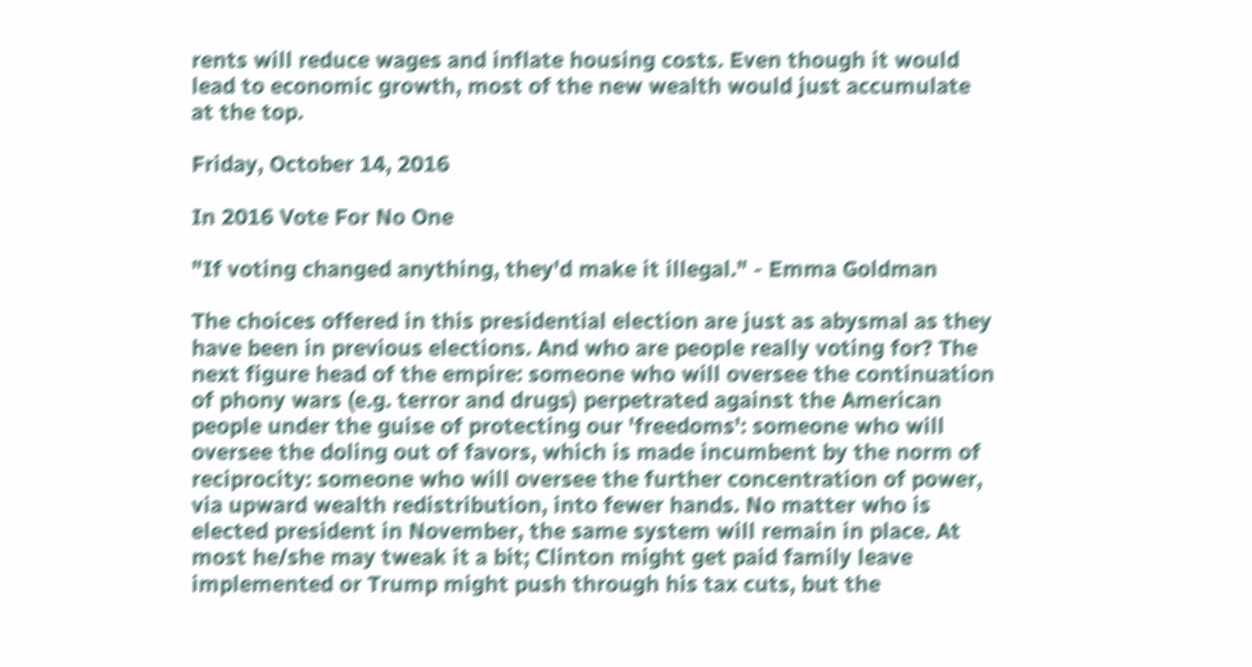rents will reduce wages and inflate housing costs. Even though it would lead to economic growth, most of the new wealth would just accumulate at the top.

Friday, October 14, 2016

In 2016 Vote For No One

"If voting changed anything, they'd make it illegal." - Emma Goldman

The choices offered in this presidential election are just as abysmal as they have been in previous elections. And who are people really voting for? The next figure head of the empire: someone who will oversee the continuation of phony wars (e.g. terror and drugs) perpetrated against the American people under the guise of protecting our 'freedoms': someone who will oversee the doling out of favors, which is made incumbent by the norm of reciprocity: someone who will oversee the further concentration of power, via upward wealth redistribution, into fewer hands. No matter who is elected president in November, the same system will remain in place. At most he/she may tweak it a bit; Clinton might get paid family leave implemented or Trump might push through his tax cuts, but the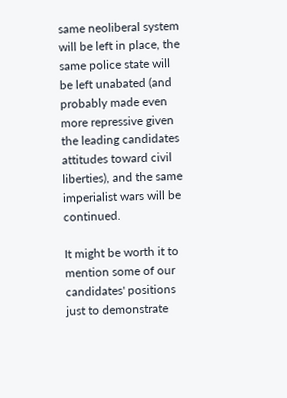same neoliberal system will be left in place, the same police state will be left unabated (and probably made even more repressive given the leading candidates attitudes toward civil liberties), and the same imperialist wars will be continued.

It might be worth it to mention some of our candidates' positions just to demonstrate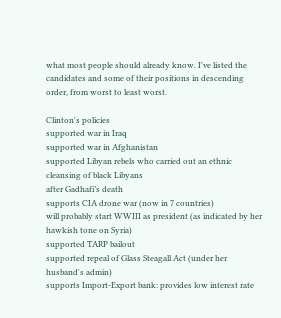what most people should already know. I've listed the candidates and some of their positions in descending order, from worst to least worst.

Clinton's policies
supported war in Iraq
supported war in Afghanistan
supported Libyan rebels who carried out an ethnic cleansing of black Libyans
after Gadhafi’s death
supports CIA drone war (now in 7 countries)
will probably start WWIII as president (as indicated by her hawkish tone on Syria)
supported TARP bailout
supported repeal of Glass Steagall Act (under her husband's admin)
supports Import-Export bank: provides low interest rate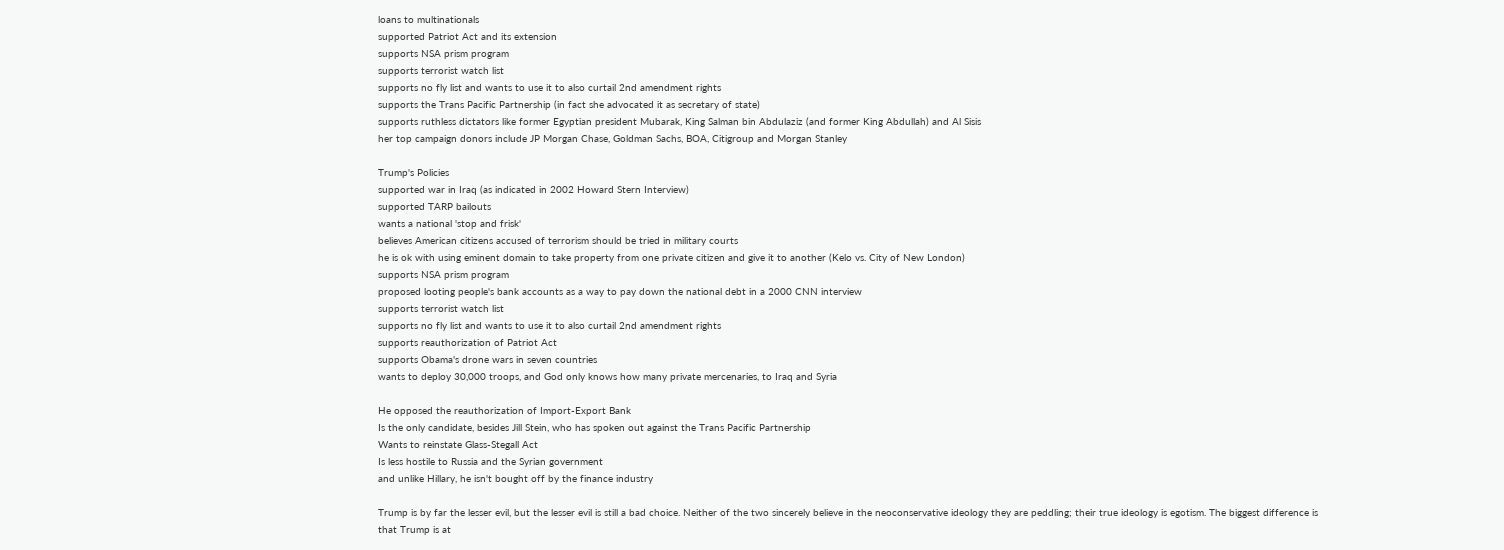loans to multinationals
supported Patriot Act and its extension
supports NSA prism program
supports terrorist watch list
supports no fly list and wants to use it to also curtail 2nd amendment rights
supports the Trans Pacific Partnership (in fact she advocated it as secretary of state)
supports ruthless dictators like former Egyptian president Mubarak, King Salman bin Abdulaziz (and former King Abdullah) and Al Sisis
her top campaign donors include JP Morgan Chase, Goldman Sachs, BOA, Citigroup and Morgan Stanley

Trump's Policies
supported war in Iraq (as indicated in 2002 Howard Stern Interview)
supported TARP bailouts
wants a national 'stop and frisk'
believes American citizens accused of terrorism should be tried in military courts
he is ok with using eminent domain to take property from one private citizen and give it to another (Kelo vs. City of New London)
supports NSA prism program
proposed looting people's bank accounts as a way to pay down the national debt in a 2000 CNN interview
supports terrorist watch list
supports no fly list and wants to use it to also curtail 2nd amendment rights
supports reauthorization of Patriot Act
supports Obama's drone wars in seven countries
wants to deploy 30,000 troops, and God only knows how many private mercenaries, to Iraq and Syria

He opposed the reauthorization of Import-Export Bank
Is the only candidate, besides Jill Stein, who has spoken out against the Trans Pacific Partnership
Wants to reinstate Glass-Stegall Act
Is less hostile to Russia and the Syrian government
and unlike Hillary, he isn't bought off by the finance industry

Trump is by far the lesser evil, but the lesser evil is still a bad choice. Neither of the two sincerely believe in the neoconservative ideology they are peddling; their true ideology is egotism. The biggest difference is that Trump is at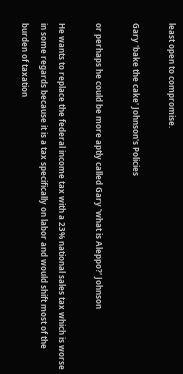least open to compromise.

Gary 'bake the cake' Johnson's Policies

or perhaps he could be more aptly called Gary 'what is Aleppo?' Johnson

He wants to replace the federal income tax with a 23% national sales tax which is worse in some regards because it is a tax specifically on labor and would shift most of the burden of taxation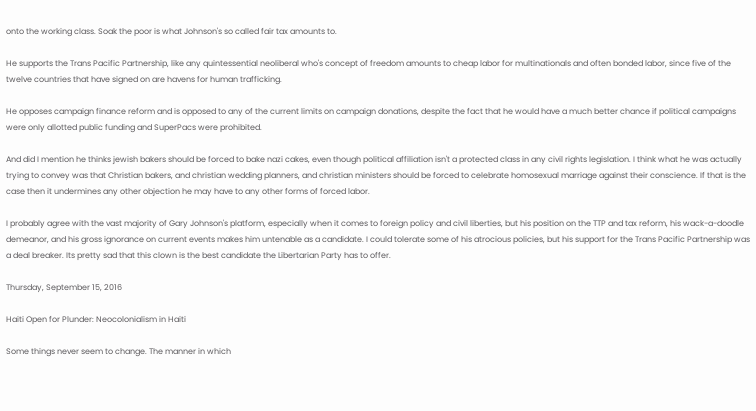onto the working class. Soak the poor is what Johnson's so called fair tax amounts to.

He supports the Trans Pacific Partnership, like any quintessential neoliberal who's concept of freedom amounts to cheap labor for multinationals and often bonded labor, since five of the twelve countries that have signed on are havens for human trafficking.

He opposes campaign finance reform and is opposed to any of the current limits on campaign donations, despite the fact that he would have a much better chance if political campaigns were only allotted public funding and SuperPacs were prohibited.

And did I mention he thinks jewish bakers should be forced to bake nazi cakes, even though political affiliation isn't a protected class in any civil rights legislation. I think what he was actually trying to convey was that Christian bakers, and christian wedding planners, and christian ministers should be forced to celebrate homosexual marriage against their conscience. If that is the case then it undermines any other objection he may have to any other forms of forced labor.

I probably agree with the vast majority of Gary Johnson's platform, especially when it comes to foreign policy and civil liberties, but his position on the TTP and tax reform, his wack-a-doodle demeanor, and his gross ignorance on current events makes him untenable as a candidate. I could tolerate some of his atrocious policies, but his support for the Trans Pacific Partnership was a deal breaker. Its pretty sad that this clown is the best candidate the Libertarian Party has to offer.

Thursday, September 15, 2016

Haiti Open for Plunder: Neocolonialism in Haiti

Some things never seem to change. The manner in which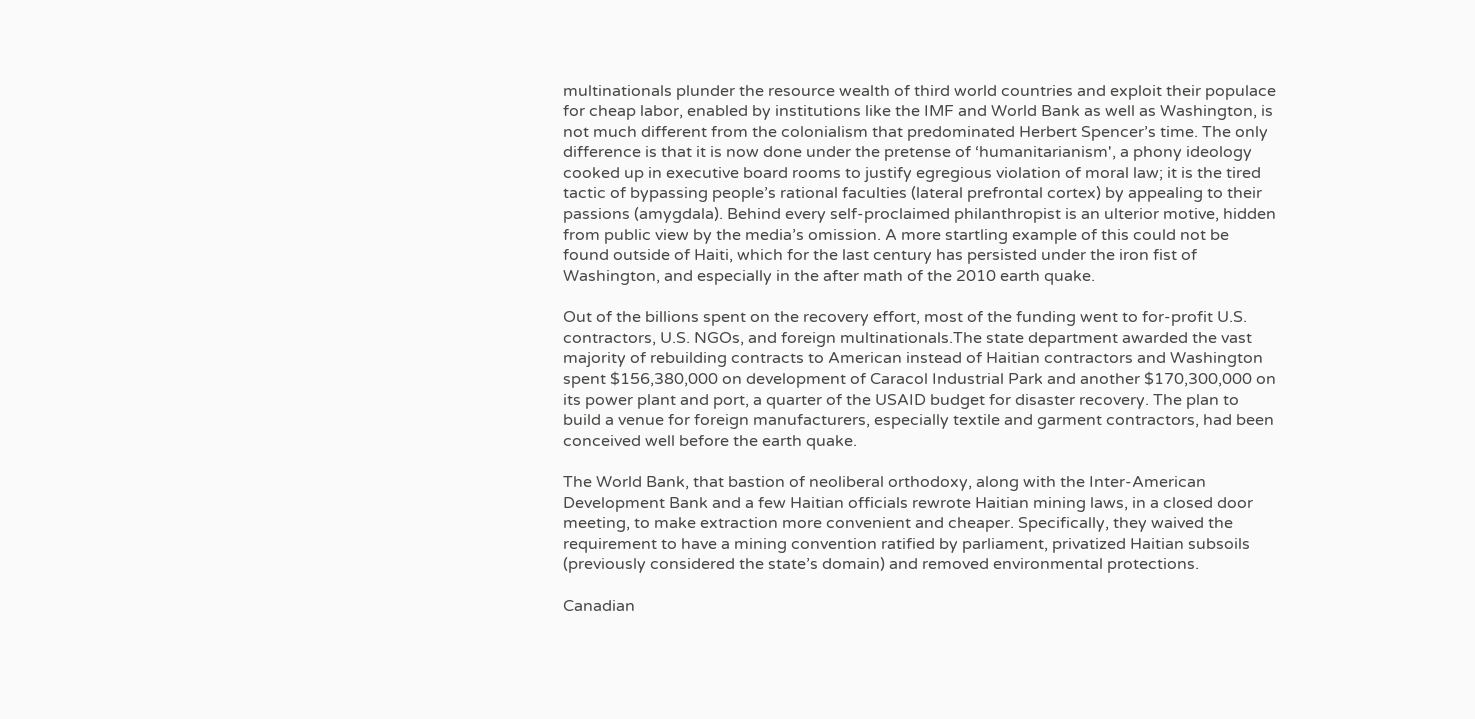multinationals plunder the resource wealth of third world countries and exploit their populace for cheap labor, enabled by institutions like the IMF and World Bank as well as Washington, is not much different from the colonialism that predominated Herbert Spencer’s time. The only difference is that it is now done under the pretense of ‘humanitarianism', a phony ideology cooked up in executive board rooms to justify egregious violation of moral law; it is the tired tactic of bypassing people’s rational faculties (lateral prefrontal cortex) by appealing to their passions (amygdala). Behind every self-proclaimed philanthropist is an ulterior motive, hidden from public view by the media’s omission. A more startling example of this could not be found outside of Haiti, which for the last century has persisted under the iron fist of Washington, and especially in the after math of the 2010 earth quake.

Out of the billions spent on the recovery effort, most of the funding went to for-profit U.S. contractors, U.S. NGOs, and foreign multinationals.The state department awarded the vast majority of rebuilding contracts to American instead of Haitian contractors and Washington spent $156,380,000 on development of Caracol Industrial Park and another $170,300,000 on its power plant and port, a quarter of the USAID budget for disaster recovery. The plan to build a venue for foreign manufacturers, especially textile and garment contractors, had been conceived well before the earth quake.

The World Bank, that bastion of neoliberal orthodoxy, along with the Inter-American Development Bank and a few Haitian officials rewrote Haitian mining laws, in a closed door meeting, to make extraction more convenient and cheaper. Specifically, they waived the requirement to have a mining convention ratified by parliament, privatized Haitian subsoils (previously considered the state’s domain) and removed environmental protections.

Canadian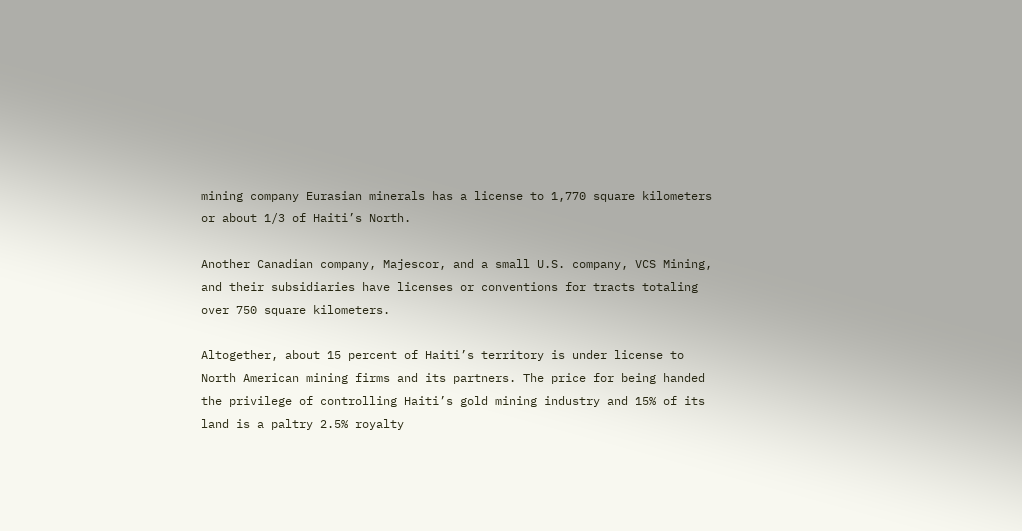mining company Eurasian minerals has a license to 1,770 square kilometers or about 1/3 of Haiti’s North.

Another Canadian company, Majescor, and a small U.S. company, VCS Mining, and their subsidiaries have licenses or conventions for tracts totaling over 750 square kilometers.

Altogether, about 15 percent of Haiti’s territory is under license to North American mining firms and its partners. The price for being handed the privilege of controlling Haiti’s gold mining industry and 15% of its land is a paltry 2.5% royalty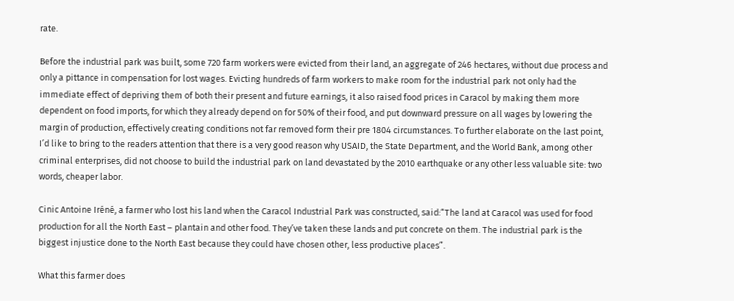rate.

Before the industrial park was built, some 720 farm workers were evicted from their land, an aggregate of 246 hectares, without due process and only a pittance in compensation for lost wages. Evicting hundreds of farm workers to make room for the industrial park not only had the immediate effect of depriving them of both their present and future earnings, it also raised food prices in Caracol by making them more dependent on food imports, for which they already depend on for 50% of their food, and put downward pressure on all wages by lowering the margin of production, effectively creating conditions not far removed form their pre 1804 circumstances. To further elaborate on the last point, I’d like to bring to the readers attention that there is a very good reason why USAID, the State Department, and the World Bank, among other criminal enterprises, did not choose to build the industrial park on land devastated by the 2010 earthquake or any other less valuable site: two words, cheaper labor.

Cinic Antoine Iréné, a farmer who lost his land when the Caracol Industrial Park was constructed, said:“The land at Caracol was used for food production for all the North East – plantain and other food. They’ve taken these lands and put concrete on them. The industrial park is the biggest injustice done to the North East because they could have chosen other, less productive places”.

What this farmer does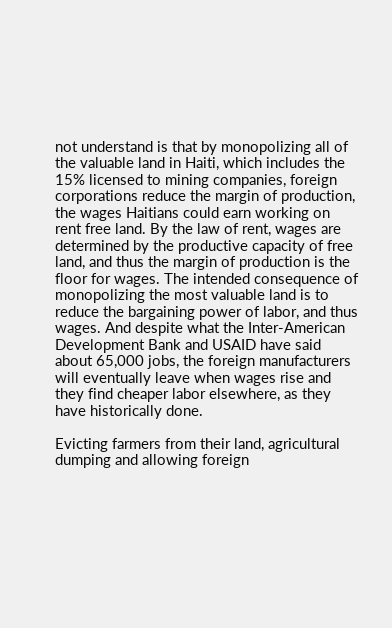not understand is that by monopolizing all of the valuable land in Haiti, which includes the 15% licensed to mining companies, foreign corporations reduce the margin of production, the wages Haitians could earn working on rent free land. By the law of rent, wages are determined by the productive capacity of free land, and thus the margin of production is the floor for wages. The intended consequence of monopolizing the most valuable land is to reduce the bargaining power of labor, and thus wages. And despite what the Inter-American Development Bank and USAID have said about 65,000 jobs, the foreign manufacturers will eventually leave when wages rise and they find cheaper labor elsewhere, as they have historically done.

Evicting farmers from their land, agricultural dumping and allowing foreign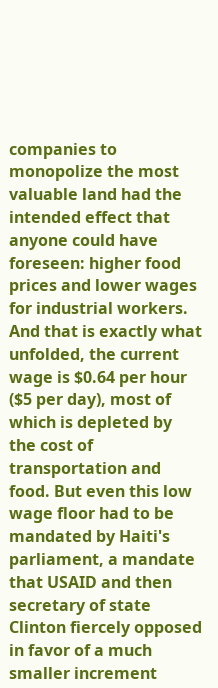companies to monopolize the most valuable land had the intended effect that anyone could have foreseen: higher food prices and lower wages for industrial workers. And that is exactly what unfolded, the current wage is $0.64 per hour ($5 per day), most of which is depleted by the cost of transportation and food. But even this low wage floor had to be mandated by Haiti's parliament, a mandate that USAID and then secretary of state Clinton fiercely opposed in favor of a much smaller increment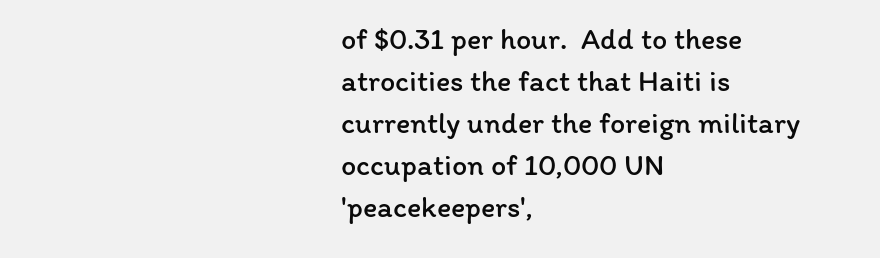of $0.31 per hour.  Add to these atrocities the fact that Haiti is currently under the foreign military occupation of 10,000 UN 'peacekeepers',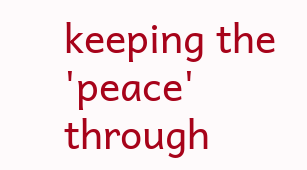keeping the 'peace' through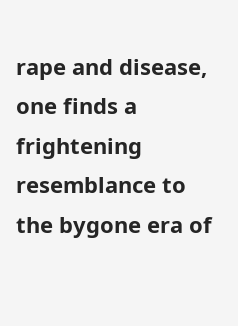rape and disease, one finds a frightening resemblance to the bygone era of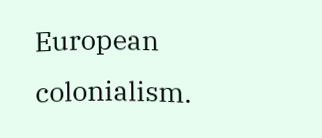European colonialism.